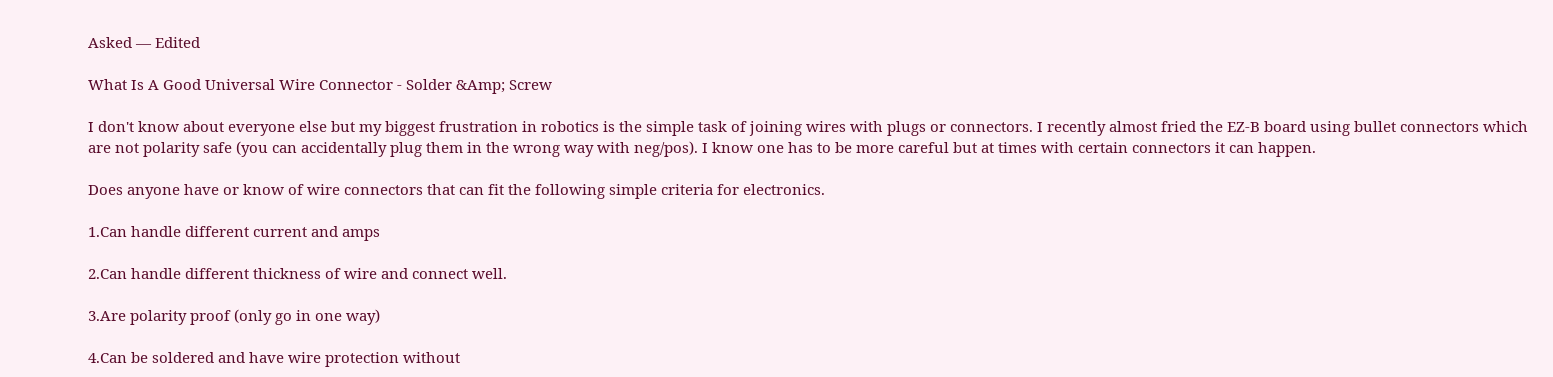Asked — Edited

What Is A Good Universal Wire Connector - Solder &Amp; Screw

I don't know about everyone else but my biggest frustration in robotics is the simple task of joining wires with plugs or connectors. I recently almost fried the EZ-B board using bullet connectors which are not polarity safe (you can accidentally plug them in the wrong way with neg/pos). I know one has to be more careful but at times with certain connectors it can happen.

Does anyone have or know of wire connectors that can fit the following simple criteria for electronics.

1.Can handle different current and amps

2.Can handle different thickness of wire and connect well.

3.Are polarity proof (only go in one way)

4.Can be soldered and have wire protection without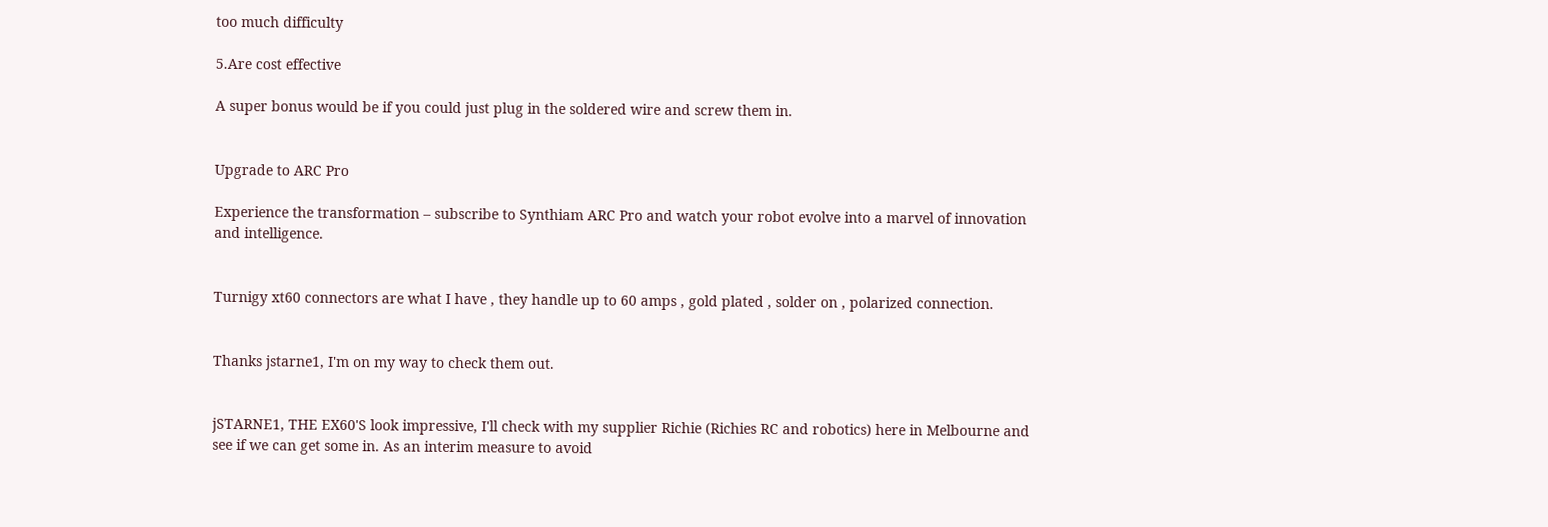too much difficulty

5.Are cost effective

A super bonus would be if you could just plug in the soldered wire and screw them in.


Upgrade to ARC Pro

Experience the transformation – subscribe to Synthiam ARC Pro and watch your robot evolve into a marvel of innovation and intelligence.


Turnigy xt60 connectors are what I have , they handle up to 60 amps , gold plated , solder on , polarized connection.


Thanks jstarne1, I'm on my way to check them out.


jSTARNE1, THE EX60'S look impressive, I'll check with my supplier Richie (Richies RC and robotics) here in Melbourne and see if we can get some in. As an interim measure to avoid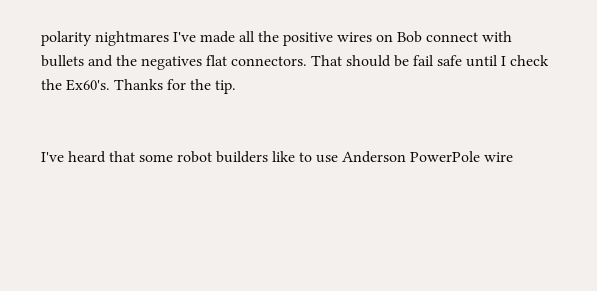polarity nightmares I've made all the positive wires on Bob connect with bullets and the negatives flat connectors. That should be fail safe until I check the Ex60's. Thanks for the tip.


I've heard that some robot builders like to use Anderson PowerPole wire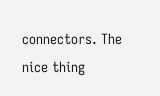connectors. The nice thing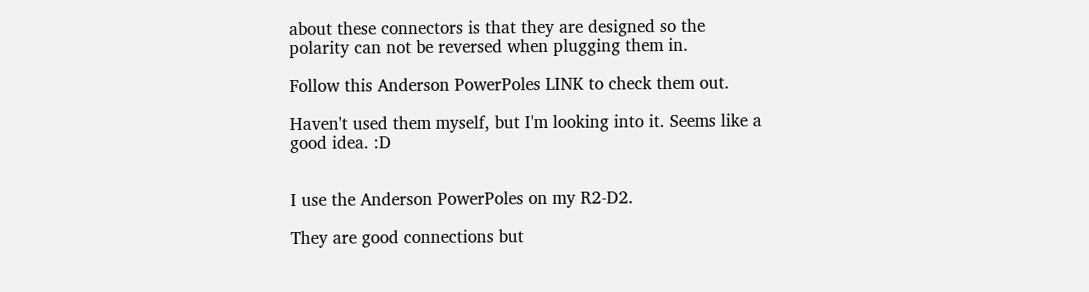about these connectors is that they are designed so the polarity can not be reversed when plugging them in.

Follow this Anderson PowerPoles LINK to check them out.

Haven't used them myself, but I'm looking into it. Seems like a good idea. :D


I use the Anderson PowerPoles on my R2-D2.

They are good connections but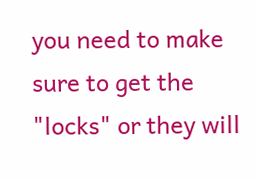you need to make sure to get the "locks" or they will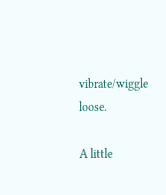vibrate/wiggle loose.

A little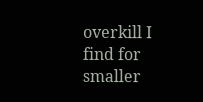overkill I find for smaller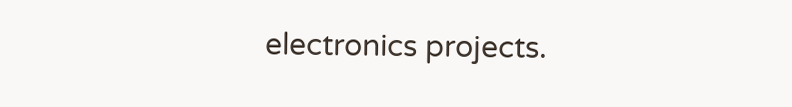electronics projects.